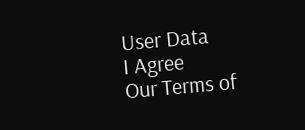User Data
I Agree
Our Terms of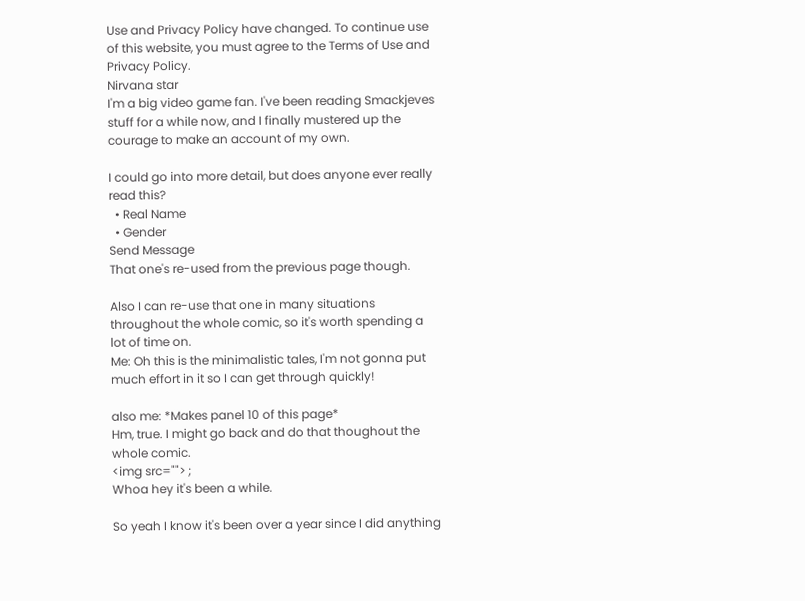Use and Privacy Policy have changed. To continue use of this website, you must agree to the Terms of Use and Privacy Policy.
Nirvana star
I'm a big video game fan. I've been reading Smackjeves stuff for a while now, and I finally mustered up the courage to make an account of my own.

I could go into more detail, but does anyone ever really read this?
  • Real Name
  • Gender
Send Message
That one's re-used from the previous page though.

Also I can re-use that one in many situations throughout the whole comic, so it's worth spending a lot of time on.
Me: Oh this is the minimalistic tales, I'm not gonna put much effort in it so I can get through quickly!

also me: *Makes panel 10 of this page*
Hm, true. I might go back and do that thoughout the whole comic.
<img src=""> ;
Whoa hey it's been a while.

So yeah I know it's been over a year since I did anything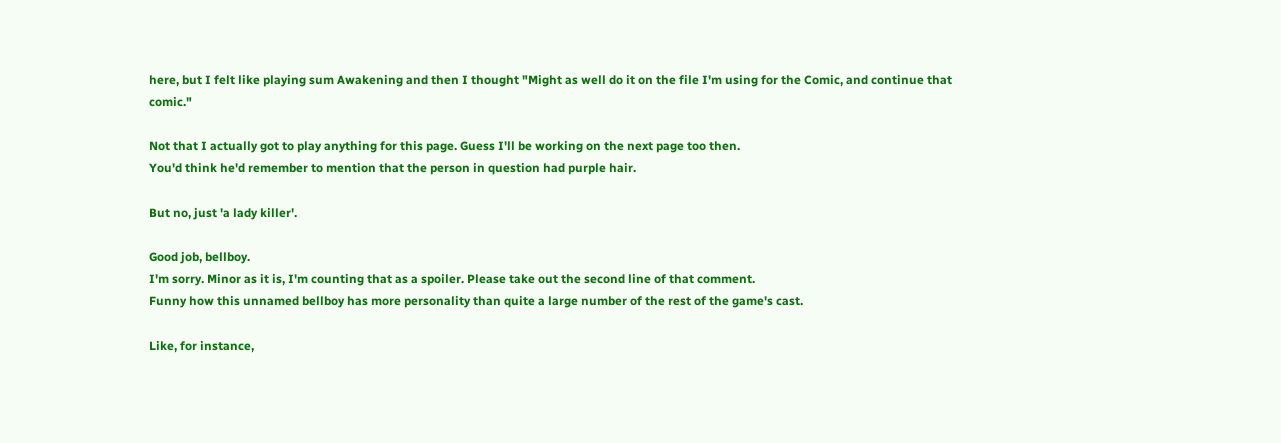here, but I felt like playing sum Awakening and then I thought "Might as well do it on the file I'm using for the Comic, and continue that comic."

Not that I actually got to play anything for this page. Guess I'll be working on the next page too then.
You'd think he'd remember to mention that the person in question had purple hair.

But no, just 'a lady killer'.

Good job, bellboy.
I'm sorry. Minor as it is, I'm counting that as a spoiler. Please take out the second line of that comment.
Funny how this unnamed bellboy has more personality than quite a large number of the rest of the game's cast.

Like, for instance,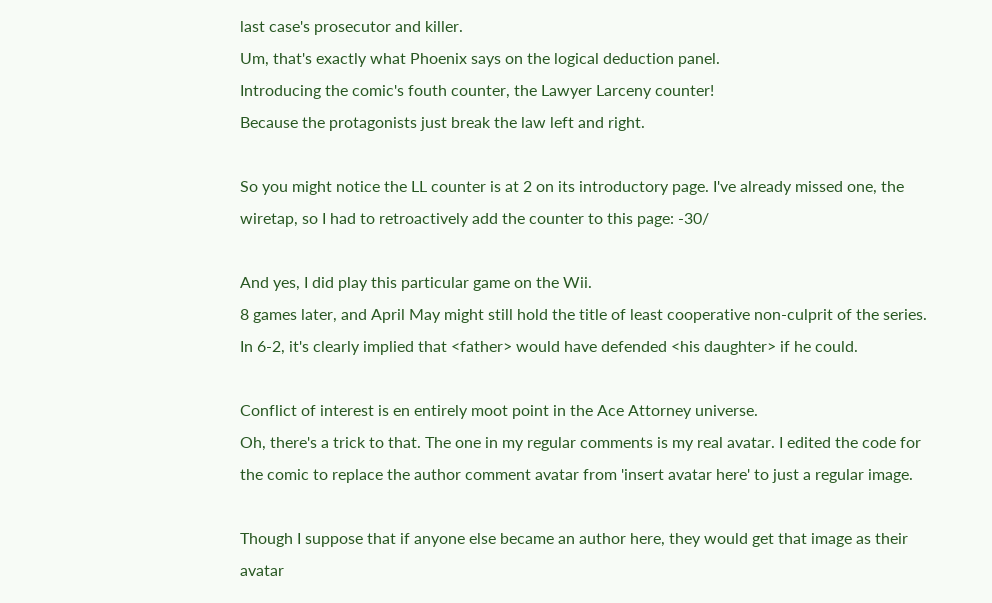last case's prosecutor and killer.
Um, that's exactly what Phoenix says on the logical deduction panel.
Introducing the comic's fouth counter, the Lawyer Larceny counter!
Because the protagonists just break the law left and right.

So you might notice the LL counter is at 2 on its introductory page. I've already missed one, the wiretap, so I had to retroactively add the counter to this page: -30/

And yes, I did play this particular game on the Wii.
8 games later, and April May might still hold the title of least cooperative non-culprit of the series.
In 6-2, it's clearly implied that <father> would have defended <his daughter> if he could.

Conflict of interest is en entirely moot point in the Ace Attorney universe.
Oh, there's a trick to that. The one in my regular comments is my real avatar. I edited the code for the comic to replace the author comment avatar from 'insert avatar here' to just a regular image.

Though I suppose that if anyone else became an author here, they would get that image as their avatar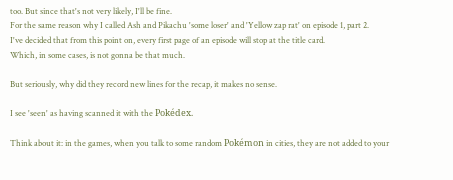too. But since that's not very likely, I'll be fine.
For the same reason why I called Ash and Pikachu 'some loser' and 'Yellow zap rat' on episode 1, part 2.
I've decided that from this point on, every first page of an episode will stop at the title card.
Which, in some cases, is not gonna be that much.

But seriously, why did they record new lines for the recap, it makes no sense.

I see 'seen' as having scanned it with the Pokédex.

Think about it: in the games, when you talk to some random Pokémon in cities, they are not added to your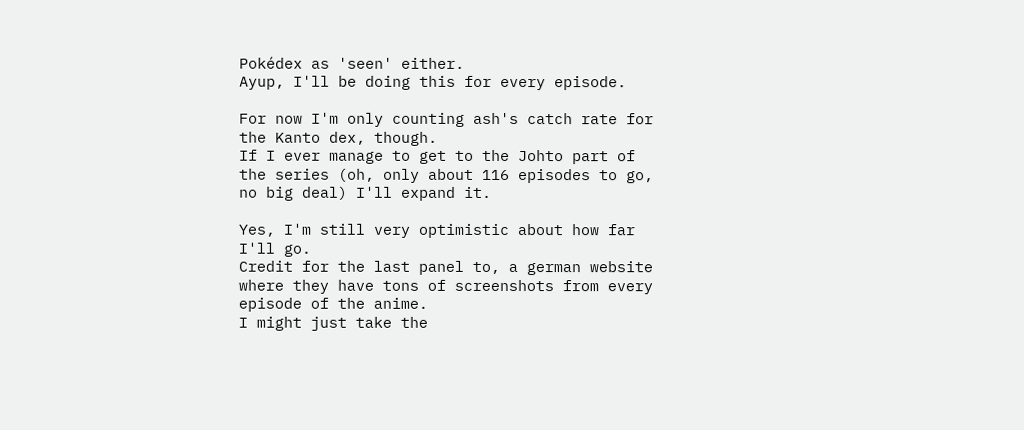Pokédex as 'seen' either.
Ayup, I'll be doing this for every episode.

For now I'm only counting ash's catch rate for the Kanto dex, though.
If I ever manage to get to the Johto part of the series (oh, only about 116 episodes to go, no big deal) I'll expand it.

Yes, I'm still very optimistic about how far I'll go.
Credit for the last panel to, a german website where they have tons of screenshots from every episode of the anime.
I might just take the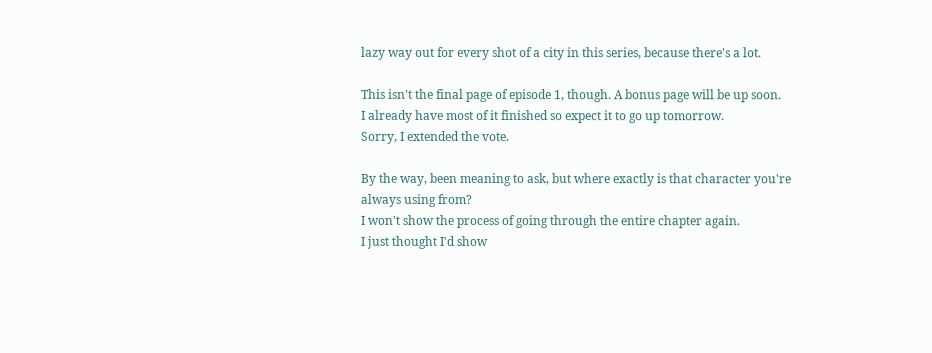lazy way out for every shot of a city in this series, because there's a lot.

This isn't the final page of episode 1, though. A bonus page will be up soon.
I already have most of it finished so expect it to go up tomorrow.
Sorry, I extended the vote.

By the way, been meaning to ask, but where exactly is that character you're always using from?
I won't show the process of going through the entire chapter again.
I just thought I'd show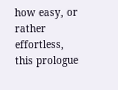how easy, or rather effortless, this prologue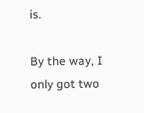is.

By the way, I only got two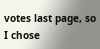votes last page, so I chose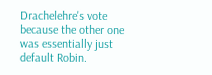Drachelehre's vote because the other one was essentially just default Robin.